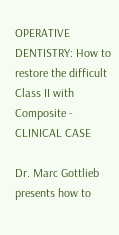OPERATIVE DENTISTRY: How to restore the difficult Class II with Composite - CLINICAL CASE

Dr. Marc Gottlieb presents how to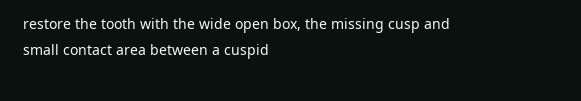restore the tooth with the wide open box, the missing cusp and small contact area between a cuspid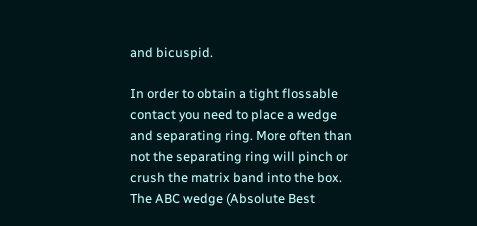and bicuspid.

In order to obtain a tight flossable contact you need to place a wedge and separating ring. More often than not the separating ring will pinch or crush the matrix band into the box. The ABC wedge (Absolute Best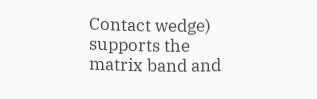Contact wedge) supports the matrix band and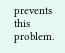prevents this problem.